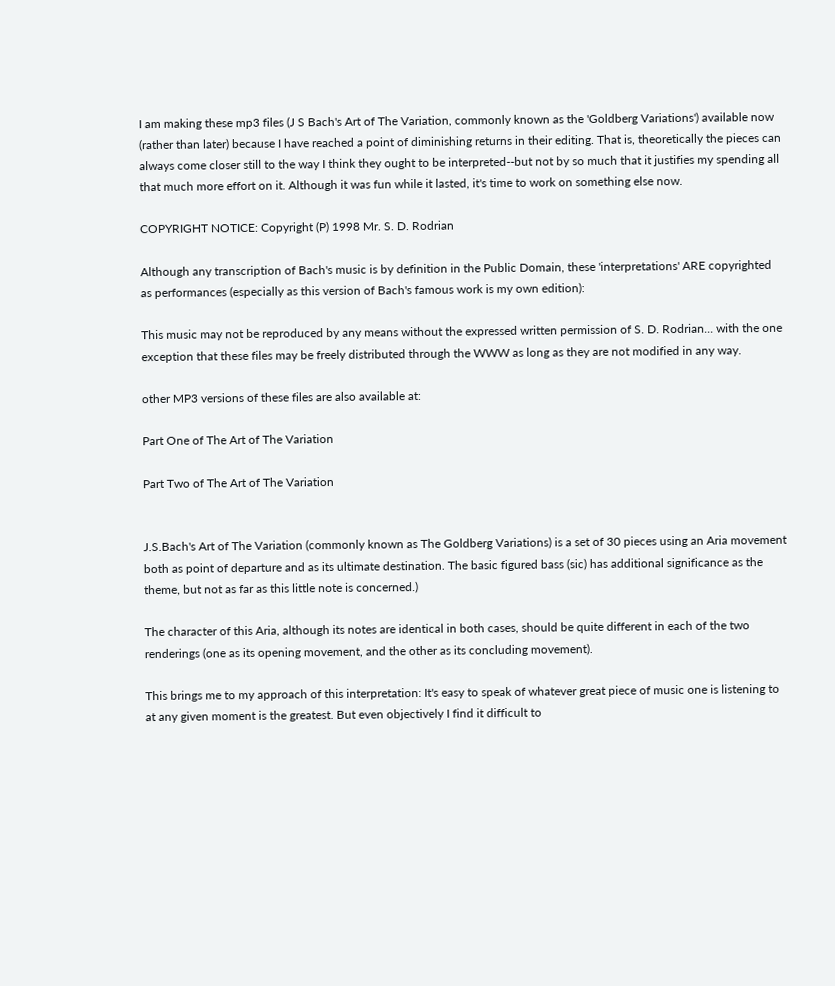I am making these mp3 files (J S Bach's Art of The Variation, commonly known as the 'Goldberg Variations') available now (rather than later) because I have reached a point of diminishing returns in their editing. That is, theoretically the pieces can always come closer still to the way I think they ought to be interpreted--but not by so much that it justifies my spending all that much more effort on it. Although it was fun while it lasted, it's time to work on something else now.

COPYRIGHT NOTICE: Copyright (P) 1998 Mr. S. D. Rodrian

Although any transcription of Bach's music is by definition in the Public Domain, these 'interpretations' ARE copyrighted as performances (especially as this version of Bach's famous work is my own edition):

This music may not be reproduced by any means without the expressed written permission of S. D. Rodrian... with the one exception that these files may be freely distributed through the WWW as long as they are not modified in any way.

other MP3 versions of these files are also available at:

Part One of The Art of The Variation

Part Two of The Art of The Variation


J.S.Bach's Art of The Variation (commonly known as The Goldberg Variations) is a set of 30 pieces using an Aria movement both as point of departure and as its ultimate destination. The basic figured bass (sic) has additional significance as the theme, but not as far as this little note is concerned.)

The character of this Aria, although its notes are identical in both cases, should be quite different in each of the two renderings (one as its opening movement, and the other as its concluding movement).

This brings me to my approach of this interpretation: It's easy to speak of whatever great piece of music one is listening to at any given moment is the greatest. But even objectively I find it difficult to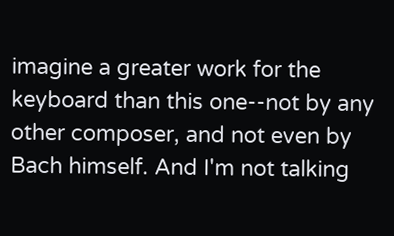imagine a greater work for the keyboard than this one--not by any other composer, and not even by Bach himself. And I'm not talking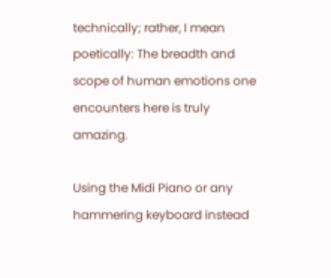technically; rather, I mean poetically: The breadth and scope of human emotions one encounters here is truly amazing.

Using the Midi Piano or any hammering keyboard instead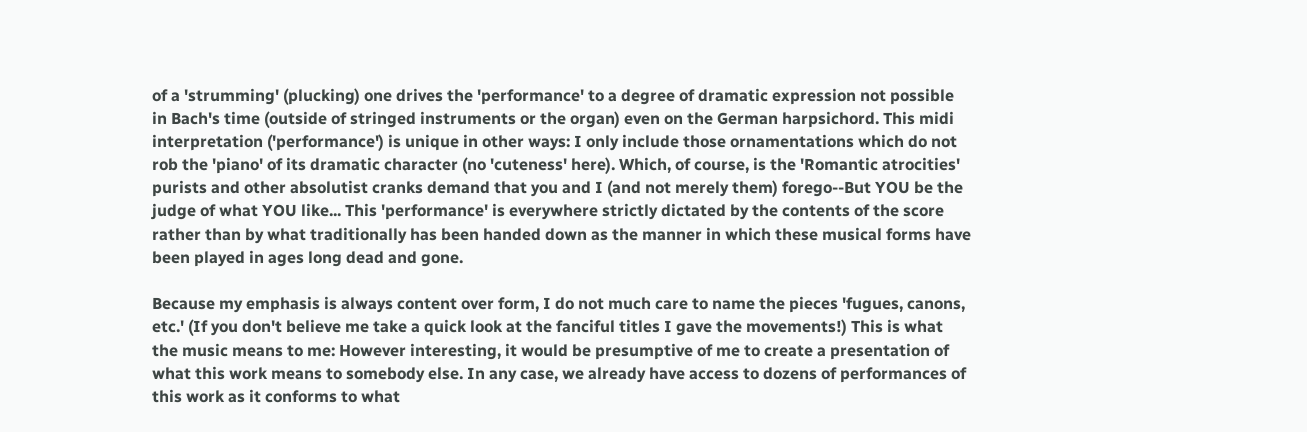of a 'strumming' (plucking) one drives the 'performance' to a degree of dramatic expression not possible in Bach's time (outside of stringed instruments or the organ) even on the German harpsichord. This midi interpretation ('performance') is unique in other ways: I only include those ornamentations which do not rob the 'piano' of its dramatic character (no 'cuteness' here). Which, of course, is the 'Romantic atrocities' purists and other absolutist cranks demand that you and I (and not merely them) forego--But YOU be the judge of what YOU like... This 'performance' is everywhere strictly dictated by the contents of the score rather than by what traditionally has been handed down as the manner in which these musical forms have been played in ages long dead and gone.

Because my emphasis is always content over form, I do not much care to name the pieces 'fugues, canons, etc.' (If you don't believe me take a quick look at the fanciful titles I gave the movements!) This is what the music means to me: However interesting, it would be presumptive of me to create a presentation of what this work means to somebody else. In any case, we already have access to dozens of performances of this work as it conforms to what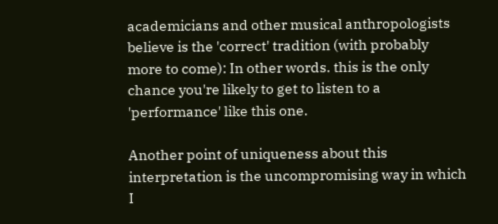academicians and other musical anthropologists believe is the 'correct' tradition (with probably more to come): In other words. this is the only chance you're likely to get to listen to a 'performance' like this one.

Another point of uniqueness about this interpretation is the uncompromising way in which I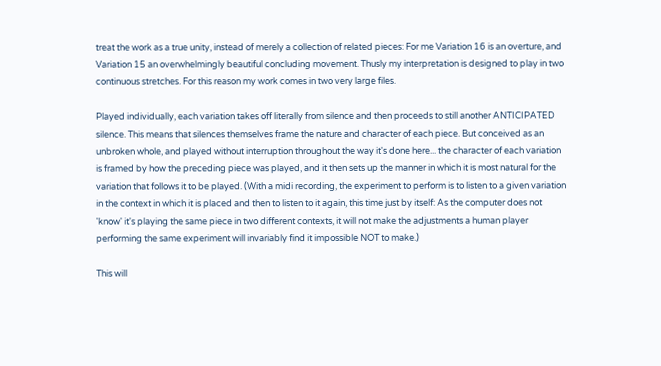treat the work as a true unity, instead of merely a collection of related pieces: For me Variation 16 is an overture, and Variation 15 an overwhelmingly beautiful concluding movement. Thusly my interpretation is designed to play in two continuous stretches. For this reason my work comes in two very large files.

Played individually, each variation takes off literally from silence and then proceeds to still another ANTICIPATED silence. This means that silences themselves frame the nature and character of each piece. But conceived as an unbroken whole, and played without interruption throughout the way it's done here... the character of each variation is framed by how the preceding piece was played, and it then sets up the manner in which it is most natural for the variation that follows it to be played. (With a midi recording, the experiment to perform is to listen to a given variation in the context in which it is placed and then to listen to it again, this time just by itself: As the computer does not 'know' it's playing the same piece in two different contexts, it will not make the adjustments a human player performing the same experiment will invariably find it impossible NOT to make.)

This will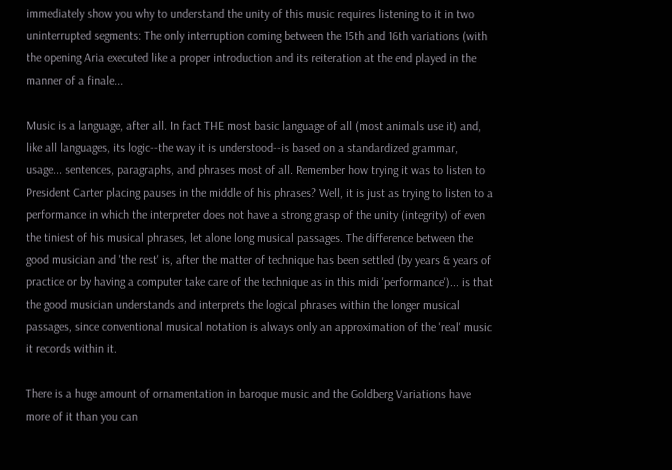immediately show you why to understand the unity of this music requires listening to it in two uninterrupted segments: The only interruption coming between the 15th and 16th variations (with the opening Aria executed like a proper introduction and its reiteration at the end played in the manner of a finale...

Music is a language, after all. In fact THE most basic language of all (most animals use it) and, like all languages, its logic--the way it is understood--is based on a standardized grammar, usage... sentences, paragraphs, and phrases most of all. Remember how trying it was to listen to President Carter placing pauses in the middle of his phrases? Well, it is just as trying to listen to a performance in which the interpreter does not have a strong grasp of the unity (integrity) of even the tiniest of his musical phrases, let alone long musical passages. The difference between the good musician and 'the rest' is, after the matter of technique has been settled (by years & years of practice or by having a computer take care of the technique as in this midi 'performance')... is that the good musician understands and interprets the logical phrases within the longer musical passages, since conventional musical notation is always only an approximation of the 'real' music it records within it.

There is a huge amount of ornamentation in baroque music and the Goldberg Variations have more of it than you can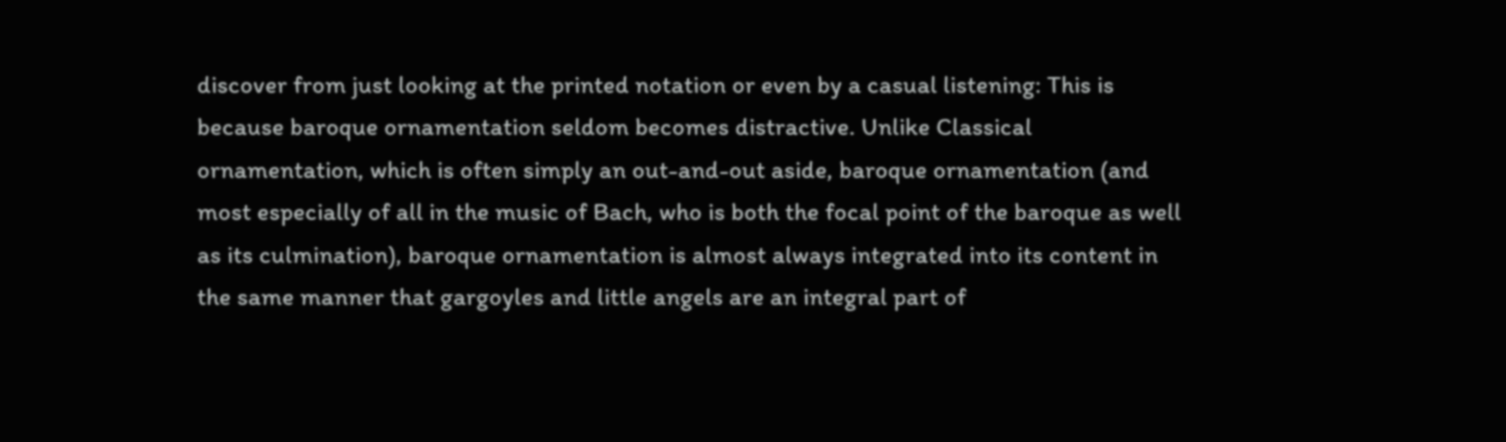discover from just looking at the printed notation or even by a casual listening: This is because baroque ornamentation seldom becomes distractive. Unlike Classical ornamentation, which is often simply an out-and-out aside, baroque ornamentation (and most especially of all in the music of Bach, who is both the focal point of the baroque as well as its culmination), baroque ornamentation is almost always integrated into its content in the same manner that gargoyles and little angels are an integral part of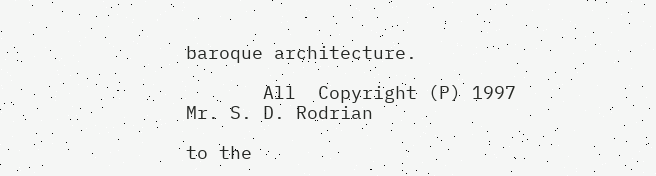baroque architecture.

       All  Copyright (P) 1997      Mr. S. D. Rodrian

to the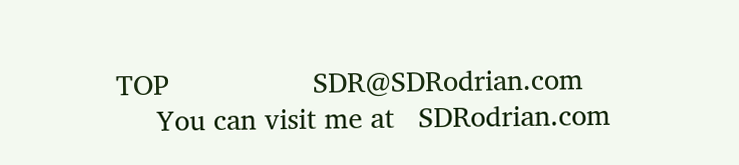TOP                  SDR@SDRodrian.com
     You can visit me at   SDRodrian.com